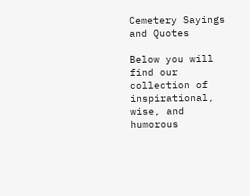Cemetery Sayings and Quotes

Below you will find our collection of inspirational, wise, and humorous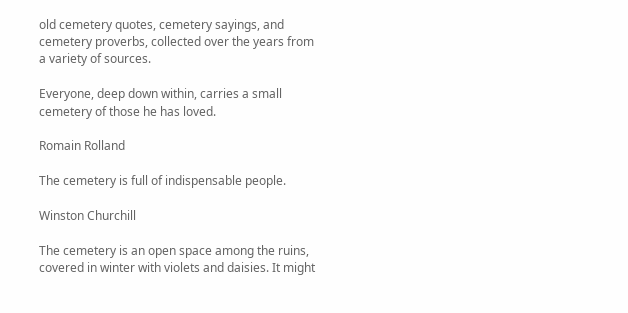old cemetery quotes, cemetery sayings, and cemetery proverbs, collected over the years from a variety of sources.

Everyone, deep down within, carries a small cemetery of those he has loved.

Romain Rolland

The cemetery is full of indispensable people.

Winston Churchill

The cemetery is an open space among the ruins, covered in winter with violets and daisies. It might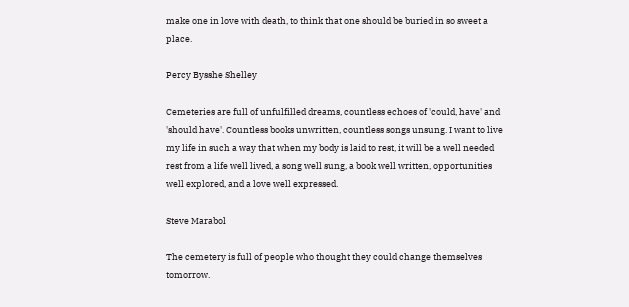make one in love with death, to think that one should be buried in so sweet a place.

Percy Bysshe Shelley

Cemeteries are full of unfulfilled dreams, countless echoes of 'could, have' and 'should have'. Countless books unwritten, countless songs unsung. I want to live my life in such a way that when my body is laid to rest, it will be a well needed rest from a life well lived, a song well sung, a book well written, opportunities well explored, and a love well expressed.

Steve Marabol

The cemetery is full of people who thought they could change themselves tomorrow.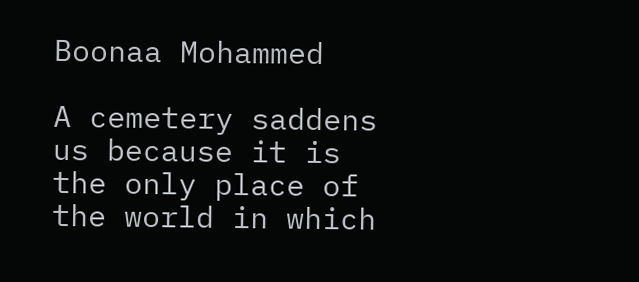Boonaa Mohammed

A cemetery saddens us because it is the only place of the world in which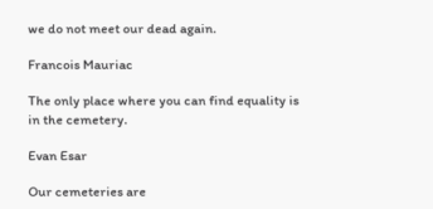we do not meet our dead again.

Francois Mauriac

The only place where you can find equality is in the cemetery.

Evan Esar

Our cemeteries are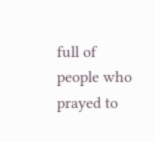full of people who prayed to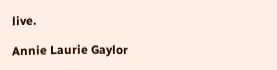live.

Annie Laurie Gaylor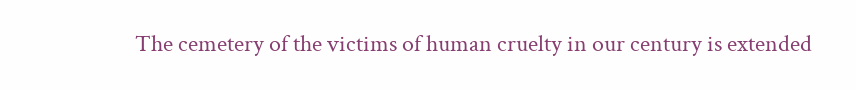The cemetery of the victims of human cruelty in our century is extended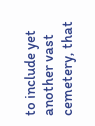to include yet another vast cemetery, that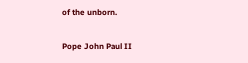of the unborn.

Pope John Paul II